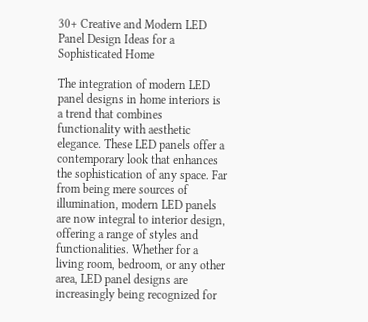30+ Creative and Modern LED Panel Design Ideas for a Sophisticated Home

The integration of modern LED panel designs in home interiors is a trend that combines functionality with aesthetic elegance. These LED panels offer a contemporary look that enhances the sophistication of any space. Far from being mere sources of illumination, modern LED panels are now integral to interior design, offering a range of styles and functionalities. Whether for a living room, bedroom, or any other area, LED panel designs are increasingly being recognized for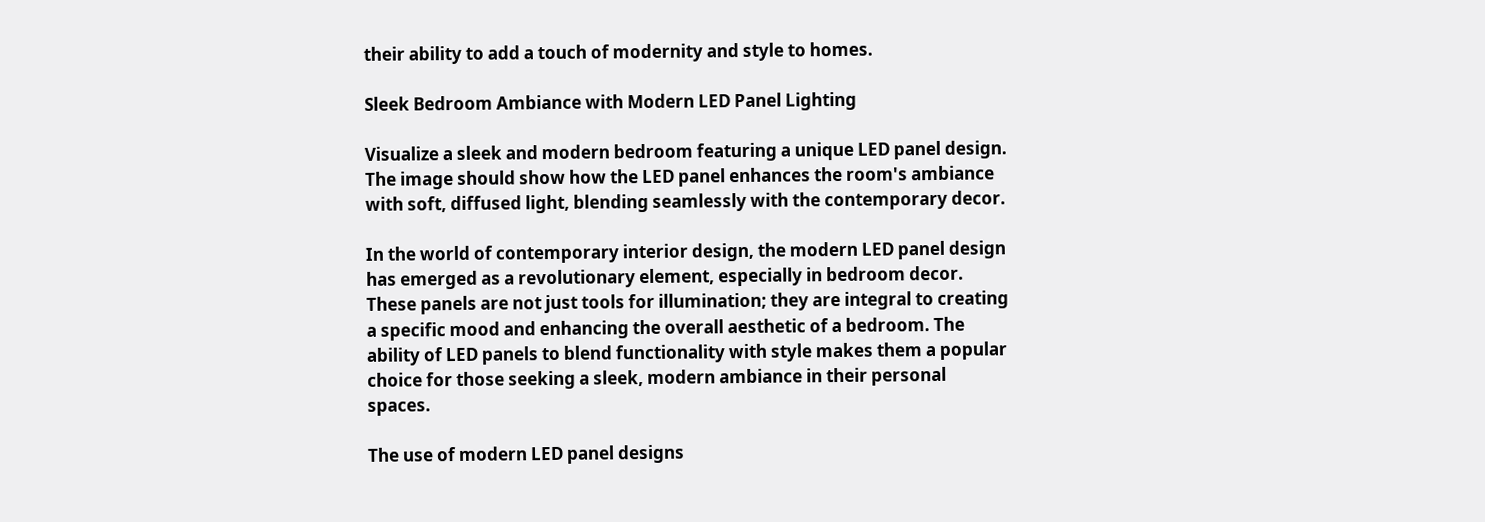their ability to add a touch of modernity and style to homes.

Sleek Bedroom Ambiance with Modern LED Panel Lighting

Visualize a sleek and modern bedroom featuring a unique LED panel design. The image should show how the LED panel enhances the room's ambiance with soft, diffused light, blending seamlessly with the contemporary decor.

In the world of contemporary interior design, the modern LED panel design has emerged as a revolutionary element, especially in bedroom decor. These panels are not just tools for illumination; they are integral to creating a specific mood and enhancing the overall aesthetic of a bedroom. The ability of LED panels to blend functionality with style makes them a popular choice for those seeking a sleek, modern ambiance in their personal spaces.

The use of modern LED panel designs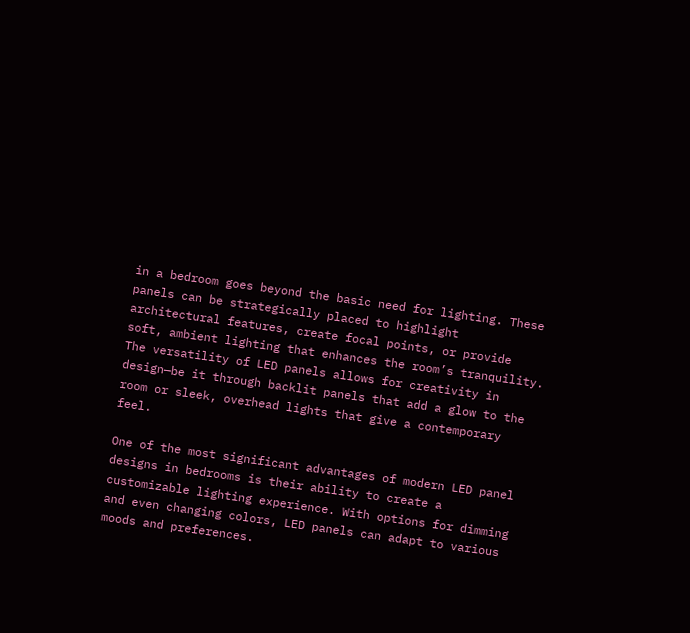in a bedroom goes beyond the basic need for lighting. These panels can be strategically placed to highlight architectural features, create focal points, or provide soft, ambient lighting that enhances the room’s tranquility. The versatility of LED panels allows for creativity in design—be it through backlit panels that add a glow to the room or sleek, overhead lights that give a contemporary feel.

One of the most significant advantages of modern LED panel designs in bedrooms is their ability to create a customizable lighting experience. With options for dimming and even changing colors, LED panels can adapt to various moods and preferences.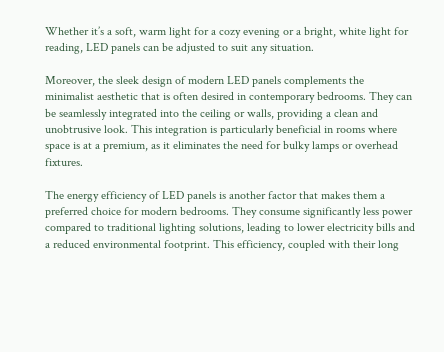Whether it’s a soft, warm light for a cozy evening or a bright, white light for reading, LED panels can be adjusted to suit any situation.

Moreover, the sleek design of modern LED panels complements the minimalist aesthetic that is often desired in contemporary bedrooms. They can be seamlessly integrated into the ceiling or walls, providing a clean and unobtrusive look. This integration is particularly beneficial in rooms where space is at a premium, as it eliminates the need for bulky lamps or overhead fixtures.

The energy efficiency of LED panels is another factor that makes them a preferred choice for modern bedrooms. They consume significantly less power compared to traditional lighting solutions, leading to lower electricity bills and a reduced environmental footprint. This efficiency, coupled with their long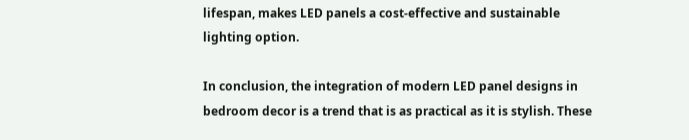lifespan, makes LED panels a cost-effective and sustainable lighting option.

In conclusion, the integration of modern LED panel designs in bedroom decor is a trend that is as practical as it is stylish. These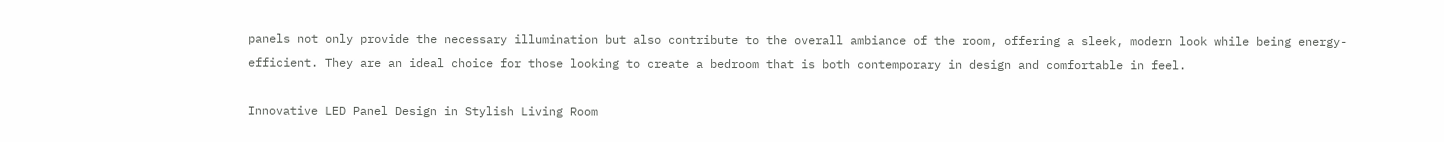panels not only provide the necessary illumination but also contribute to the overall ambiance of the room, offering a sleek, modern look while being energy-efficient. They are an ideal choice for those looking to create a bedroom that is both contemporary in design and comfortable in feel.

Innovative LED Panel Design in Stylish Living Room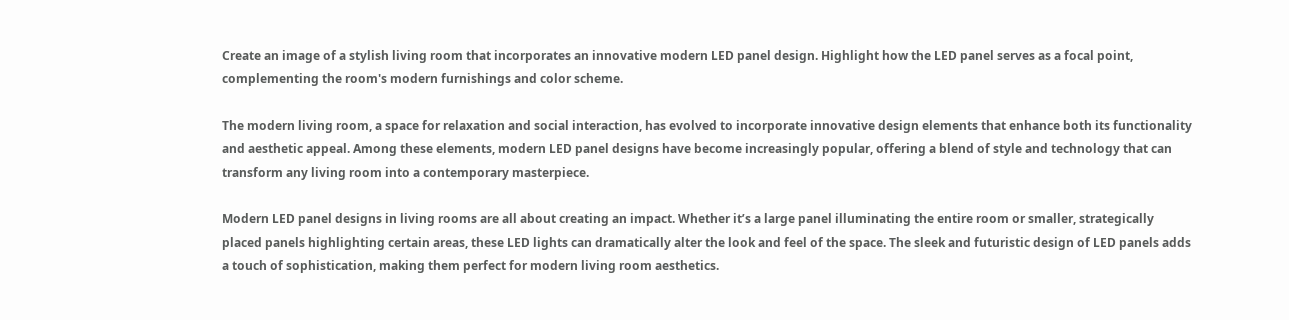Create an image of a stylish living room that incorporates an innovative modern LED panel design. Highlight how the LED panel serves as a focal point, complementing the room's modern furnishings and color scheme.

The modern living room, a space for relaxation and social interaction, has evolved to incorporate innovative design elements that enhance both its functionality and aesthetic appeal. Among these elements, modern LED panel designs have become increasingly popular, offering a blend of style and technology that can transform any living room into a contemporary masterpiece.

Modern LED panel designs in living rooms are all about creating an impact. Whether it’s a large panel illuminating the entire room or smaller, strategically placed panels highlighting certain areas, these LED lights can dramatically alter the look and feel of the space. The sleek and futuristic design of LED panels adds a touch of sophistication, making them perfect for modern living room aesthetics.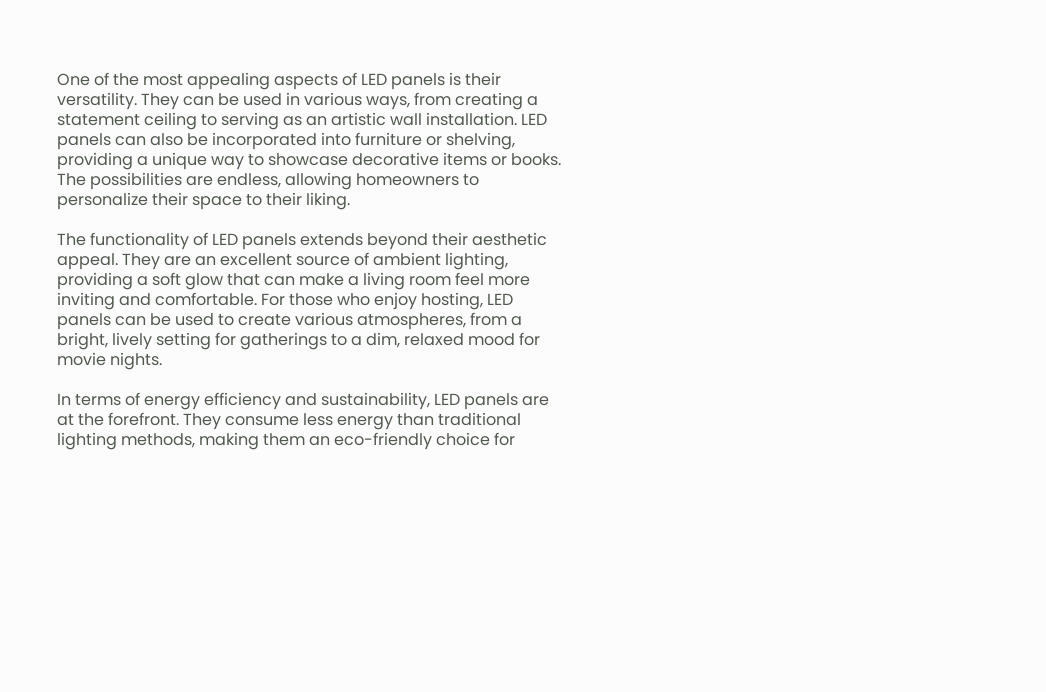One of the most appealing aspects of LED panels is their versatility. They can be used in various ways, from creating a statement ceiling to serving as an artistic wall installation. LED panels can also be incorporated into furniture or shelving, providing a unique way to showcase decorative items or books. The possibilities are endless, allowing homeowners to personalize their space to their liking.

The functionality of LED panels extends beyond their aesthetic appeal. They are an excellent source of ambient lighting, providing a soft glow that can make a living room feel more inviting and comfortable. For those who enjoy hosting, LED panels can be used to create various atmospheres, from a bright, lively setting for gatherings to a dim, relaxed mood for movie nights.

In terms of energy efficiency and sustainability, LED panels are at the forefront. They consume less energy than traditional lighting methods, making them an eco-friendly choice for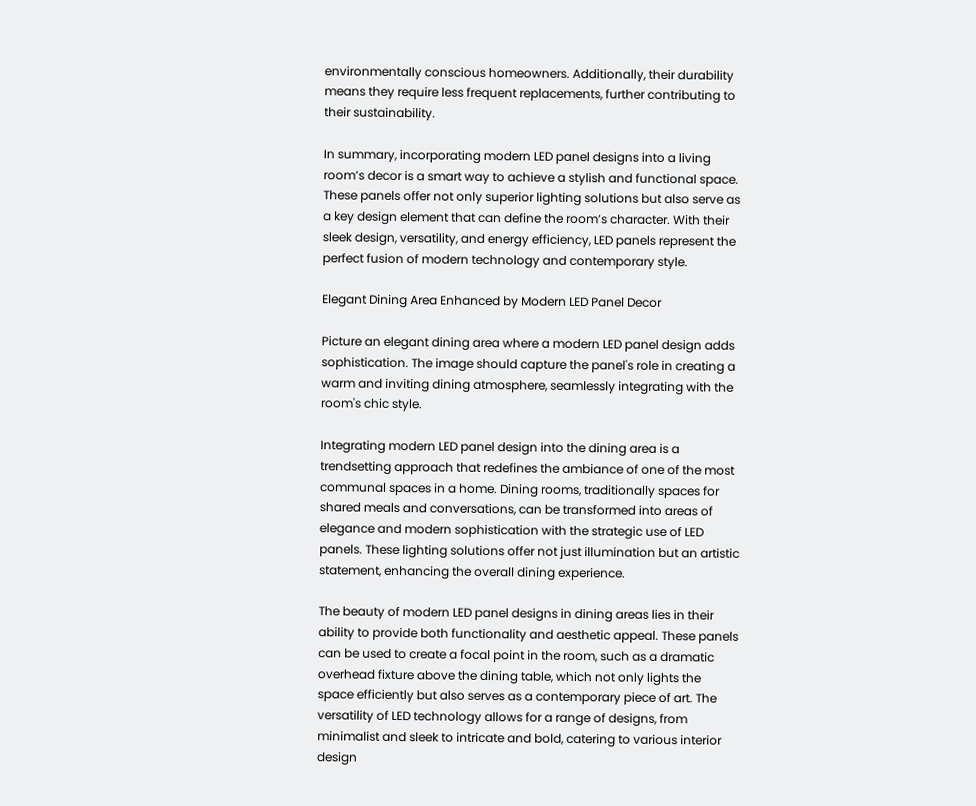environmentally conscious homeowners. Additionally, their durability means they require less frequent replacements, further contributing to their sustainability.

In summary, incorporating modern LED panel designs into a living room’s decor is a smart way to achieve a stylish and functional space. These panels offer not only superior lighting solutions but also serve as a key design element that can define the room’s character. With their sleek design, versatility, and energy efficiency, LED panels represent the perfect fusion of modern technology and contemporary style.

Elegant Dining Area Enhanced by Modern LED Panel Decor

Picture an elegant dining area where a modern LED panel design adds sophistication. The image should capture the panel's role in creating a warm and inviting dining atmosphere, seamlessly integrating with the room's chic style.

Integrating modern LED panel design into the dining area is a trendsetting approach that redefines the ambiance of one of the most communal spaces in a home. Dining rooms, traditionally spaces for shared meals and conversations, can be transformed into areas of elegance and modern sophistication with the strategic use of LED panels. These lighting solutions offer not just illumination but an artistic statement, enhancing the overall dining experience.

The beauty of modern LED panel designs in dining areas lies in their ability to provide both functionality and aesthetic appeal. These panels can be used to create a focal point in the room, such as a dramatic overhead fixture above the dining table, which not only lights the space efficiently but also serves as a contemporary piece of art. The versatility of LED technology allows for a range of designs, from minimalist and sleek to intricate and bold, catering to various interior design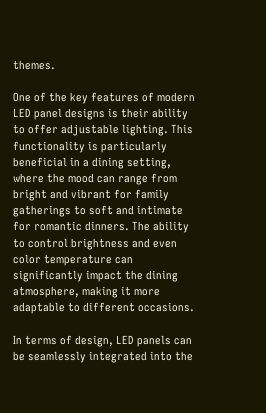themes.

One of the key features of modern LED panel designs is their ability to offer adjustable lighting. This functionality is particularly beneficial in a dining setting, where the mood can range from bright and vibrant for family gatherings to soft and intimate for romantic dinners. The ability to control brightness and even color temperature can significantly impact the dining atmosphere, making it more adaptable to different occasions.

In terms of design, LED panels can be seamlessly integrated into the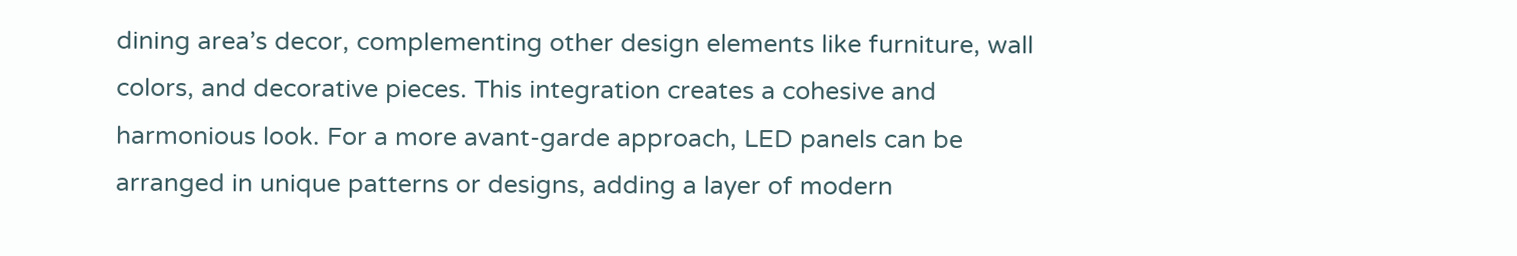dining area’s decor, complementing other design elements like furniture, wall colors, and decorative pieces. This integration creates a cohesive and harmonious look. For a more avant-garde approach, LED panels can be arranged in unique patterns or designs, adding a layer of modern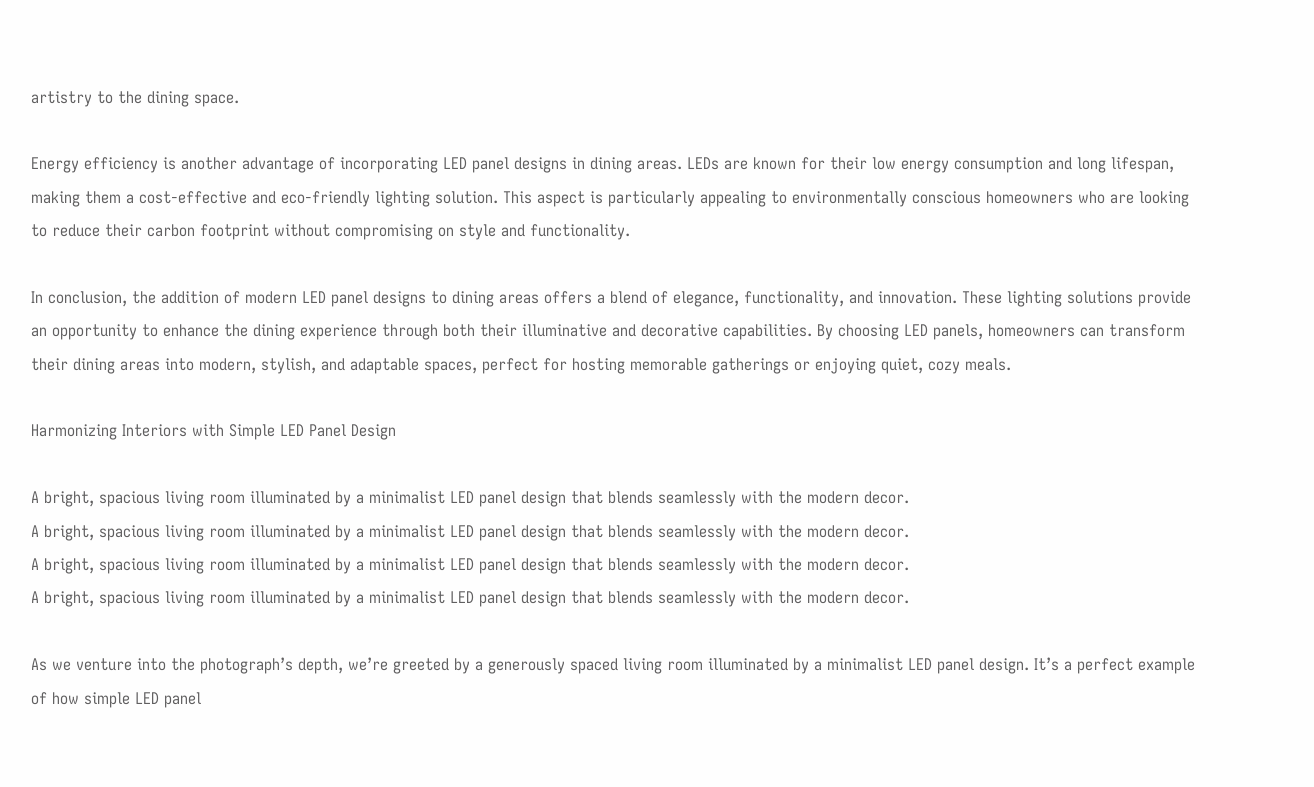artistry to the dining space.

Energy efficiency is another advantage of incorporating LED panel designs in dining areas. LEDs are known for their low energy consumption and long lifespan, making them a cost-effective and eco-friendly lighting solution. This aspect is particularly appealing to environmentally conscious homeowners who are looking to reduce their carbon footprint without compromising on style and functionality.

In conclusion, the addition of modern LED panel designs to dining areas offers a blend of elegance, functionality, and innovation. These lighting solutions provide an opportunity to enhance the dining experience through both their illuminative and decorative capabilities. By choosing LED panels, homeowners can transform their dining areas into modern, stylish, and adaptable spaces, perfect for hosting memorable gatherings or enjoying quiet, cozy meals.

Harmonizing Interiors with Simple LED Panel Design

A bright, spacious living room illuminated by a minimalist LED panel design that blends seamlessly with the modern decor.
A bright, spacious living room illuminated by a minimalist LED panel design that blends seamlessly with the modern decor.
A bright, spacious living room illuminated by a minimalist LED panel design that blends seamlessly with the modern decor.
A bright, spacious living room illuminated by a minimalist LED panel design that blends seamlessly with the modern decor.

As we venture into the photograph’s depth, we’re greeted by a generously spaced living room illuminated by a minimalist LED panel design. It’s a perfect example of how simple LED panel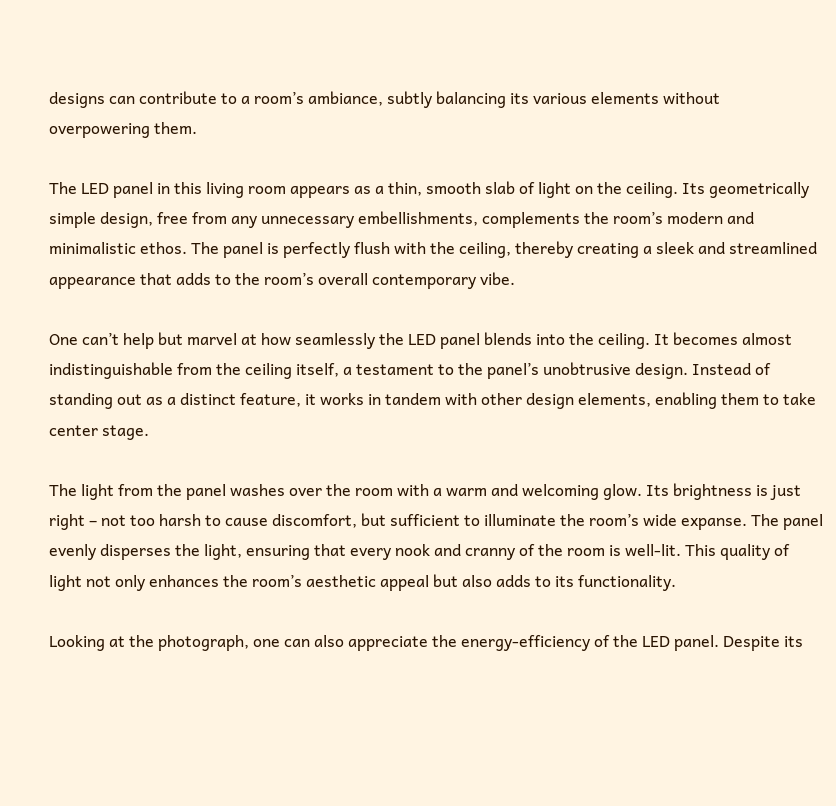designs can contribute to a room’s ambiance, subtly balancing its various elements without overpowering them.

The LED panel in this living room appears as a thin, smooth slab of light on the ceiling. Its geometrically simple design, free from any unnecessary embellishments, complements the room’s modern and minimalistic ethos. The panel is perfectly flush with the ceiling, thereby creating a sleek and streamlined appearance that adds to the room’s overall contemporary vibe.

One can’t help but marvel at how seamlessly the LED panel blends into the ceiling. It becomes almost indistinguishable from the ceiling itself, a testament to the panel’s unobtrusive design. Instead of standing out as a distinct feature, it works in tandem with other design elements, enabling them to take center stage.

The light from the panel washes over the room with a warm and welcoming glow. Its brightness is just right – not too harsh to cause discomfort, but sufficient to illuminate the room’s wide expanse. The panel evenly disperses the light, ensuring that every nook and cranny of the room is well-lit. This quality of light not only enhances the room’s aesthetic appeal but also adds to its functionality.

Looking at the photograph, one can also appreciate the energy-efficiency of the LED panel. Despite its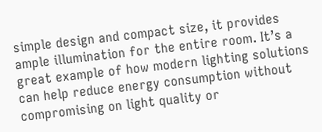simple design and compact size, it provides ample illumination for the entire room. It’s a great example of how modern lighting solutions can help reduce energy consumption without compromising on light quality or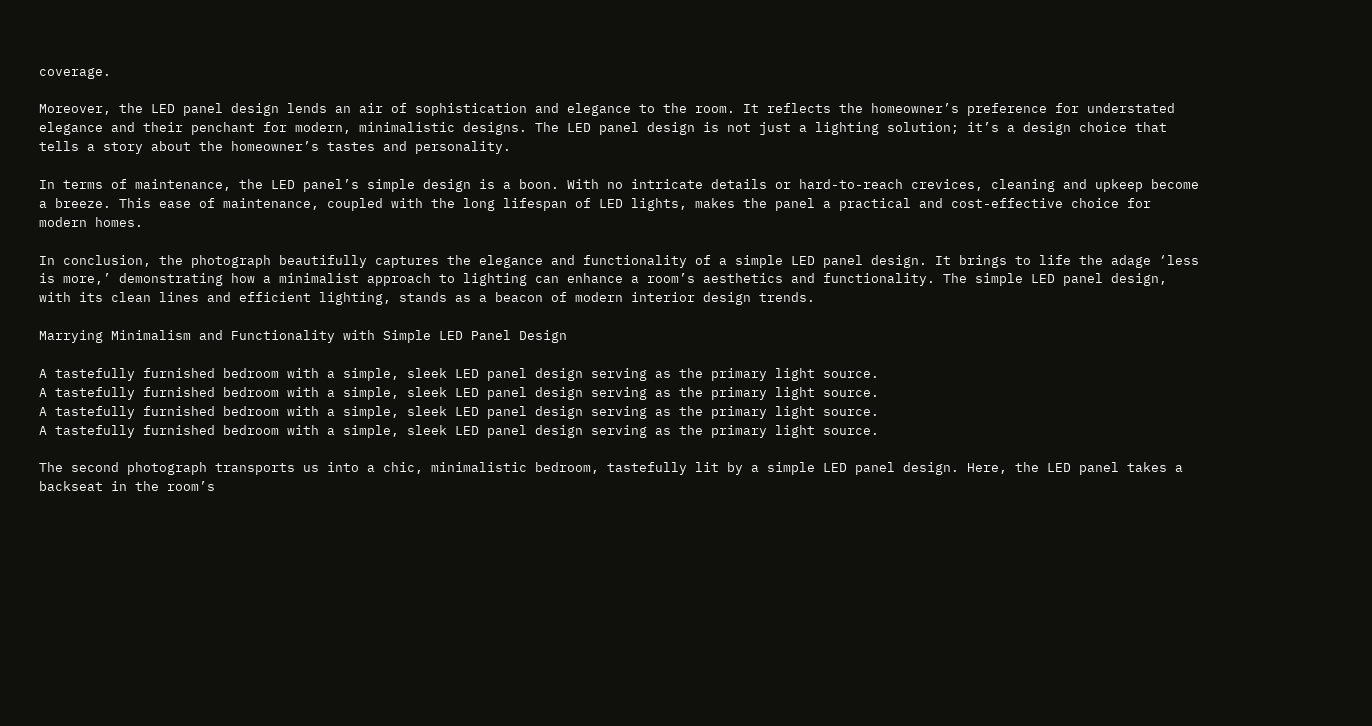coverage.

Moreover, the LED panel design lends an air of sophistication and elegance to the room. It reflects the homeowner’s preference for understated elegance and their penchant for modern, minimalistic designs. The LED panel design is not just a lighting solution; it’s a design choice that tells a story about the homeowner’s tastes and personality.

In terms of maintenance, the LED panel’s simple design is a boon. With no intricate details or hard-to-reach crevices, cleaning and upkeep become a breeze. This ease of maintenance, coupled with the long lifespan of LED lights, makes the panel a practical and cost-effective choice for modern homes.

In conclusion, the photograph beautifully captures the elegance and functionality of a simple LED panel design. It brings to life the adage ‘less is more,’ demonstrating how a minimalist approach to lighting can enhance a room’s aesthetics and functionality. The simple LED panel design, with its clean lines and efficient lighting, stands as a beacon of modern interior design trends.

Marrying Minimalism and Functionality with Simple LED Panel Design

A tastefully furnished bedroom with a simple, sleek LED panel design serving as the primary light source.
A tastefully furnished bedroom with a simple, sleek LED panel design serving as the primary light source.
A tastefully furnished bedroom with a simple, sleek LED panel design serving as the primary light source.
A tastefully furnished bedroom with a simple, sleek LED panel design serving as the primary light source.

The second photograph transports us into a chic, minimalistic bedroom, tastefully lit by a simple LED panel design. Here, the LED panel takes a backseat in the room’s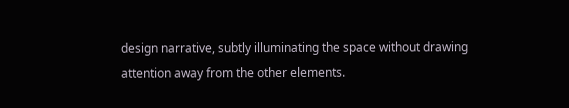design narrative, subtly illuminating the space without drawing attention away from the other elements.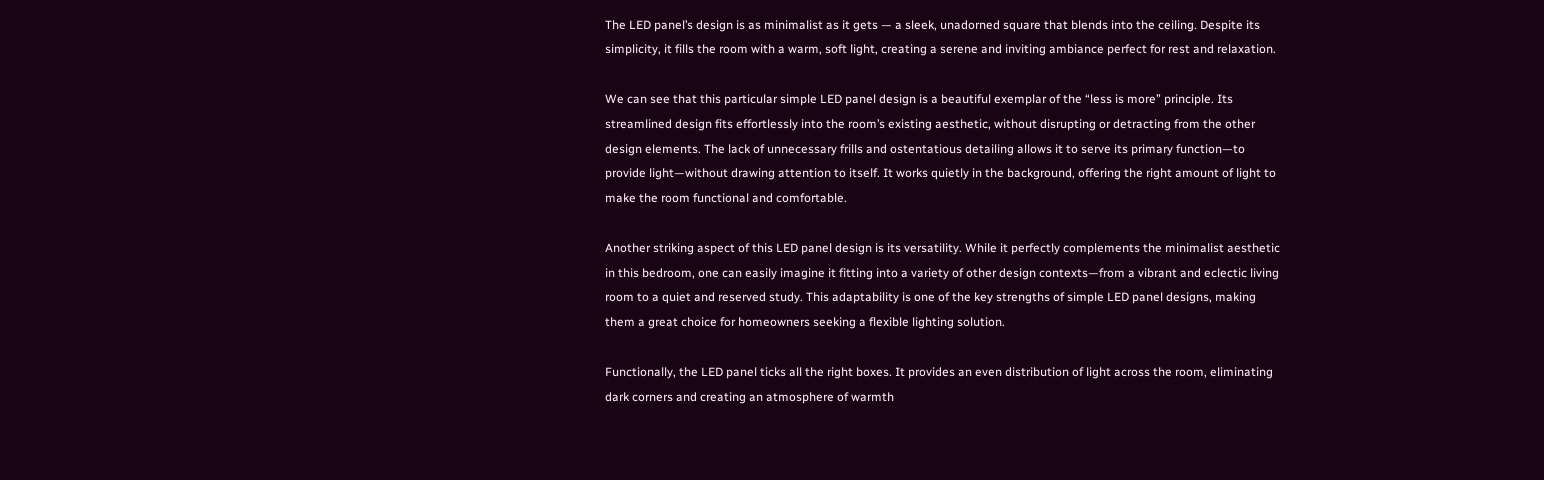The LED panel’s design is as minimalist as it gets — a sleek, unadorned square that blends into the ceiling. Despite its simplicity, it fills the room with a warm, soft light, creating a serene and inviting ambiance perfect for rest and relaxation.

We can see that this particular simple LED panel design is a beautiful exemplar of the “less is more” principle. Its streamlined design fits effortlessly into the room’s existing aesthetic, without disrupting or detracting from the other design elements. The lack of unnecessary frills and ostentatious detailing allows it to serve its primary function—to provide light—without drawing attention to itself. It works quietly in the background, offering the right amount of light to make the room functional and comfortable.

Another striking aspect of this LED panel design is its versatility. While it perfectly complements the minimalist aesthetic in this bedroom, one can easily imagine it fitting into a variety of other design contexts—from a vibrant and eclectic living room to a quiet and reserved study. This adaptability is one of the key strengths of simple LED panel designs, making them a great choice for homeowners seeking a flexible lighting solution.

Functionally, the LED panel ticks all the right boxes. It provides an even distribution of light across the room, eliminating dark corners and creating an atmosphere of warmth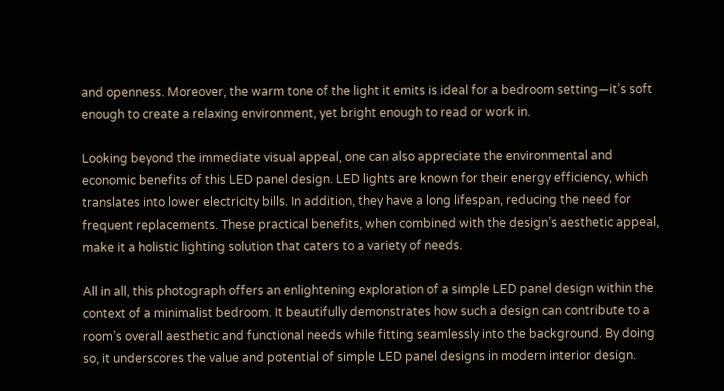and openness. Moreover, the warm tone of the light it emits is ideal for a bedroom setting—it’s soft enough to create a relaxing environment, yet bright enough to read or work in.

Looking beyond the immediate visual appeal, one can also appreciate the environmental and economic benefits of this LED panel design. LED lights are known for their energy efficiency, which translates into lower electricity bills. In addition, they have a long lifespan, reducing the need for frequent replacements. These practical benefits, when combined with the design’s aesthetic appeal, make it a holistic lighting solution that caters to a variety of needs.

All in all, this photograph offers an enlightening exploration of a simple LED panel design within the context of a minimalist bedroom. It beautifully demonstrates how such a design can contribute to a room’s overall aesthetic and functional needs while fitting seamlessly into the background. By doing so, it underscores the value and potential of simple LED panel designs in modern interior design.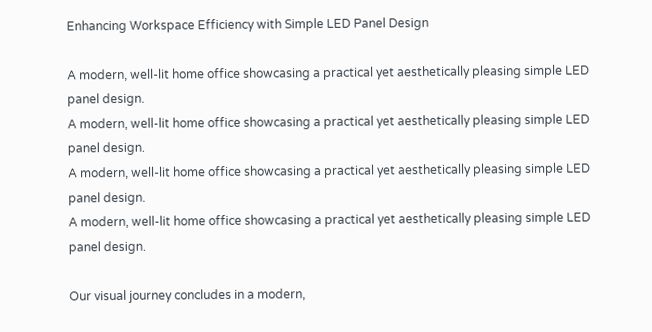Enhancing Workspace Efficiency with Simple LED Panel Design

A modern, well-lit home office showcasing a practical yet aesthetically pleasing simple LED panel design.
A modern, well-lit home office showcasing a practical yet aesthetically pleasing simple LED panel design.
A modern, well-lit home office showcasing a practical yet aesthetically pleasing simple LED panel design.
A modern, well-lit home office showcasing a practical yet aesthetically pleasing simple LED panel design.

Our visual journey concludes in a modern,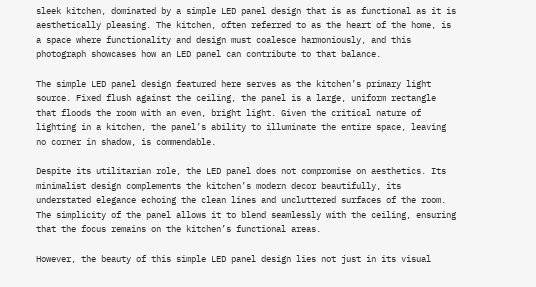sleek kitchen, dominated by a simple LED panel design that is as functional as it is aesthetically pleasing. The kitchen, often referred to as the heart of the home, is a space where functionality and design must coalesce harmoniously, and this photograph showcases how an LED panel can contribute to that balance.

The simple LED panel design featured here serves as the kitchen’s primary light source. Fixed flush against the ceiling, the panel is a large, uniform rectangle that floods the room with an even, bright light. Given the critical nature of lighting in a kitchen, the panel’s ability to illuminate the entire space, leaving no corner in shadow, is commendable.

Despite its utilitarian role, the LED panel does not compromise on aesthetics. Its minimalist design complements the kitchen’s modern decor beautifully, its understated elegance echoing the clean lines and uncluttered surfaces of the room. The simplicity of the panel allows it to blend seamlessly with the ceiling, ensuring that the focus remains on the kitchen’s functional areas.

However, the beauty of this simple LED panel design lies not just in its visual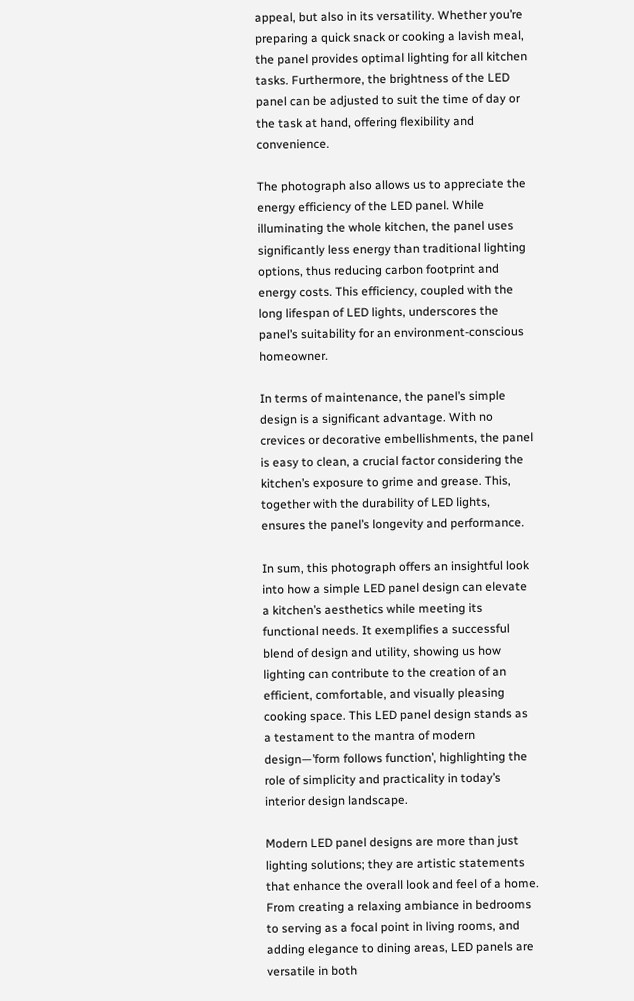appeal, but also in its versatility. Whether you’re preparing a quick snack or cooking a lavish meal, the panel provides optimal lighting for all kitchen tasks. Furthermore, the brightness of the LED panel can be adjusted to suit the time of day or the task at hand, offering flexibility and convenience.

The photograph also allows us to appreciate the energy efficiency of the LED panel. While illuminating the whole kitchen, the panel uses significantly less energy than traditional lighting options, thus reducing carbon footprint and energy costs. This efficiency, coupled with the long lifespan of LED lights, underscores the panel’s suitability for an environment-conscious homeowner.

In terms of maintenance, the panel’s simple design is a significant advantage. With no crevices or decorative embellishments, the panel is easy to clean, a crucial factor considering the kitchen’s exposure to grime and grease. This, together with the durability of LED lights, ensures the panel’s longevity and performance.

In sum, this photograph offers an insightful look into how a simple LED panel design can elevate a kitchen’s aesthetics while meeting its functional needs. It exemplifies a successful blend of design and utility, showing us how lighting can contribute to the creation of an efficient, comfortable, and visually pleasing cooking space. This LED panel design stands as a testament to the mantra of modern design—’form follows function’, highlighting the role of simplicity and practicality in today’s interior design landscape.

Modern LED panel designs are more than just lighting solutions; they are artistic statements that enhance the overall look and feel of a home. From creating a relaxing ambiance in bedrooms to serving as a focal point in living rooms, and adding elegance to dining areas, LED panels are versatile in both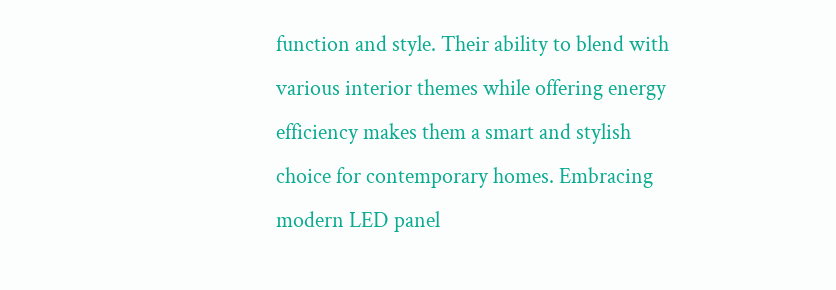function and style. Their ability to blend with various interior themes while offering energy efficiency makes them a smart and stylish choice for contemporary homes. Embracing modern LED panel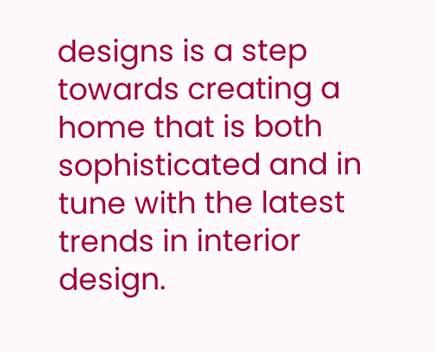designs is a step towards creating a home that is both sophisticated and in tune with the latest trends in interior design.